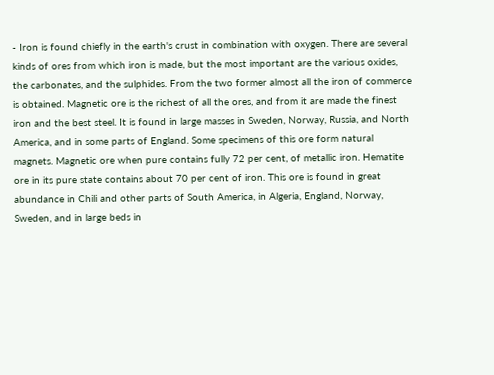- Iron is found chiefly in the earth's crust in combination with oxygen. There are several kinds of ores from which iron is made, but the most important are the various oxides, the carbonates, and the sulphides. From the two former almost all the iron of commerce is obtained. Magnetic ore is the richest of all the ores, and from it are made the finest iron and the best steel. It is found in large masses in Sweden, Norway, Russia, and North America, and in some parts of England. Some specimens of this ore form natural magnets. Magnetic ore when pure contains fully 72 per cent, of metallic iron. Hematite ore in its pure state contains about 70 per cent of iron. This ore is found in great abundance in Chili and other parts of South America, in Algeria, England, Norway, Sweden, and in large beds in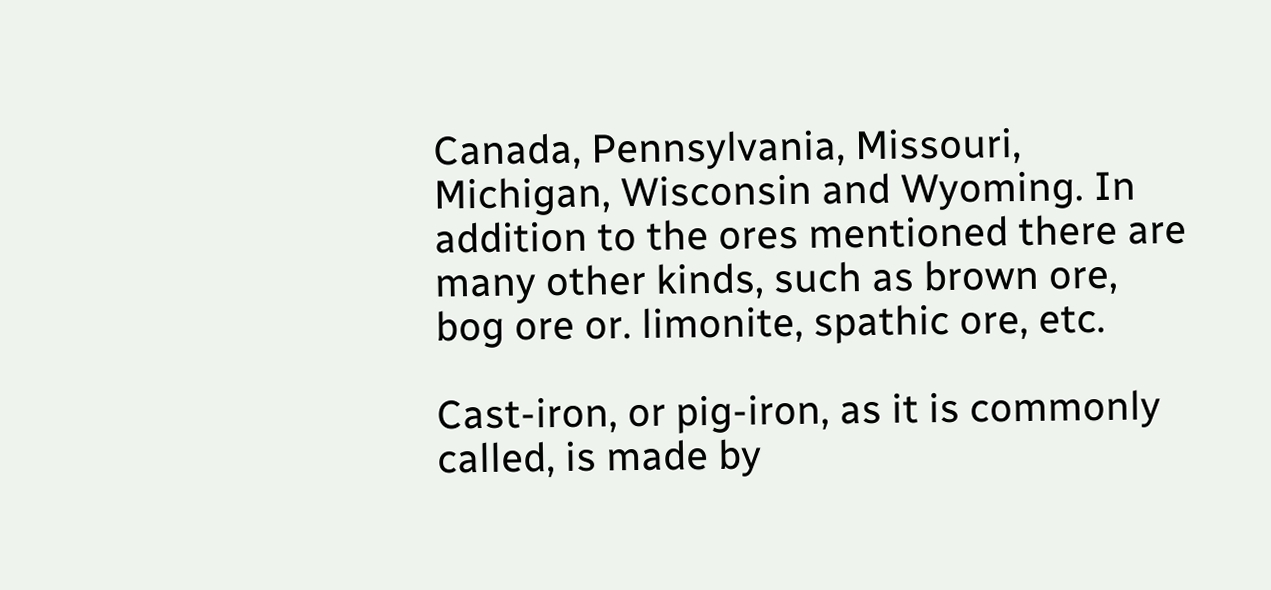Canada, Pennsylvania, Missouri, Michigan, Wisconsin and Wyoming. In addition to the ores mentioned there are many other kinds, such as brown ore, bog ore or. limonite, spathic ore, etc.

Cast-iron, or pig-iron, as it is commonly called, is made by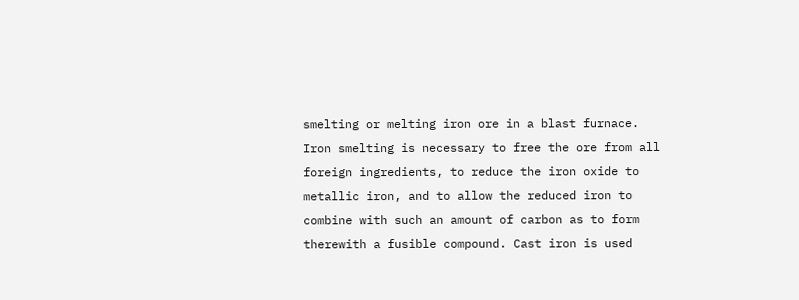smelting or melting iron ore in a blast furnace. Iron smelting is necessary to free the ore from all foreign ingredients, to reduce the iron oxide to metallic iron, and to allow the reduced iron to combine with such an amount of carbon as to form therewith a fusible compound. Cast iron is used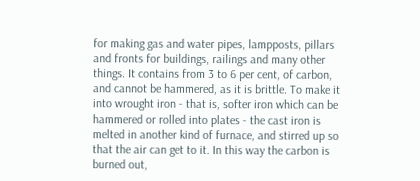for making gas and water pipes, lampposts, pillars and fronts for buildings, railings and many other things. It contains from 3 to 6 per cent, of carbon, and cannot be hammered, as it is brittle. To make it into wrought iron - that is, softer iron which can be hammered or rolled into plates - the cast iron is melted in another kind of furnace, and stirred up so that the air can get to it. In this way the carbon is burned out,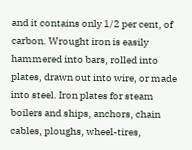and it contains only 1/2 per cent, of carbon. Wrought iron is easily hammered into bars, rolled into plates, drawn out into wire, or made into steel. Iron plates for steam boilers and ships, anchors, chain cables, ploughs, wheel-tires,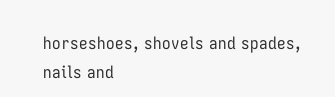horseshoes, shovels and spades, nails and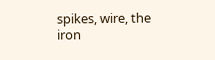spikes, wire, the iron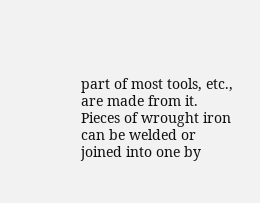part of most tools, etc., are made from it. Pieces of wrought iron can be welded or joined into one by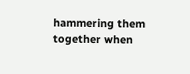hammering them together when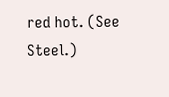red hot. (See Steel.)